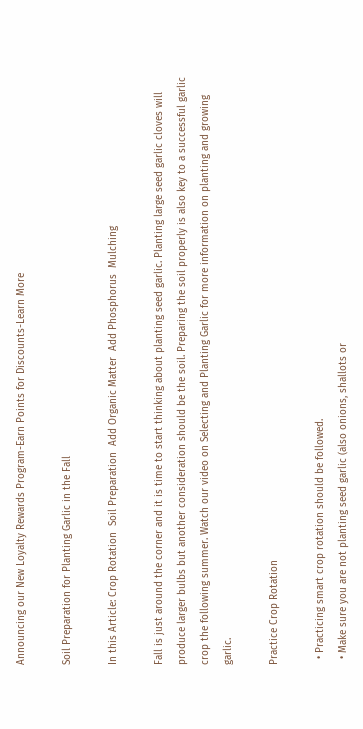Announcing our New Loyalty Rewards Program-Earn Points for Discounts-Learn More

Soil Preparation for Planting Garlic in the Fall

In this Article: Crop Rotation  Soil Preparation  Add Organic Matter  Add Phosphorus  Mulching

Fall is just around the corner and it is time to start thinking about planting seed garlic. Planting large seed garlic cloves will produce larger bulbs but another consideration should be the soil. Preparing the soil properly is also key to a successful garlic crop the following summer. Watch our video on Selecting and Planting Garlic for more information on planting and growing garlic.

Practice Crop Rotation

  • Practicing smart crop rotation should be followed.
  • Make sure you are not planting seed garlic (also onions, shallots or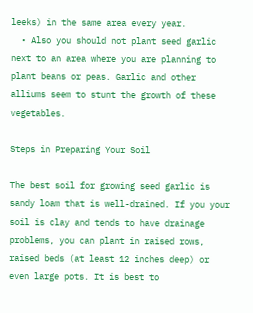leeks) in the same area every year.
  • Also you should not plant seed garlic next to an area where you are planning to plant beans or peas. Garlic and other alliums seem to stunt the growth of these vegetables.

Steps in Preparing Your Soil

The best soil for growing seed garlic is sandy loam that is well-drained. If you your soil is clay and tends to have drainage problems, you can plant in raised rows, raised beds (at least 12 inches deep) or even large pots. It is best to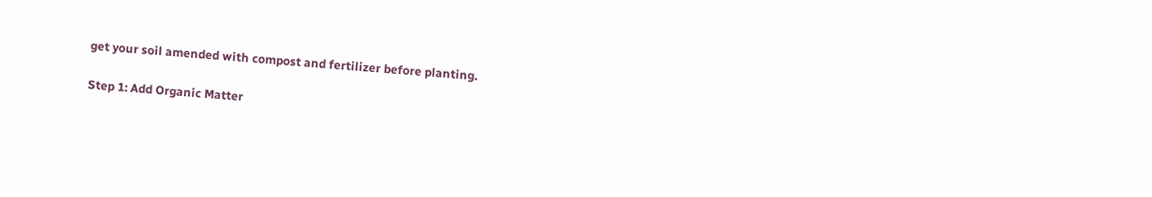get your soil amended with compost and fertilizer before planting.

Step 1: Add Organic Matter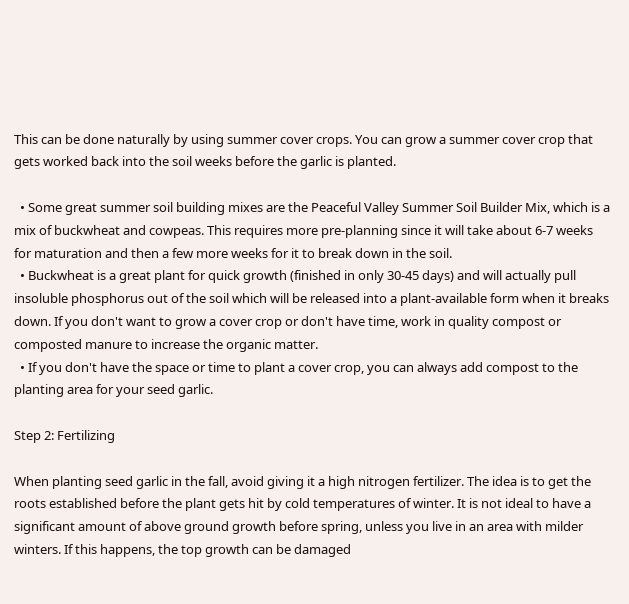This can be done naturally by using summer cover crops. You can grow a summer cover crop that gets worked back into the soil weeks before the garlic is planted.

  • Some great summer soil building mixes are the Peaceful Valley Summer Soil Builder Mix, which is a mix of buckwheat and cowpeas. This requires more pre-planning since it will take about 6-7 weeks for maturation and then a few more weeks for it to break down in the soil.
  • Buckwheat is a great plant for quick growth (finished in only 30-45 days) and will actually pull insoluble phosphorus out of the soil which will be released into a plant-available form when it breaks down. If you don't want to grow a cover crop or don't have time, work in quality compost or composted manure to increase the organic matter.
  • If you don't have the space or time to plant a cover crop, you can always add compost to the planting area for your seed garlic.

Step 2: Fertilizing

When planting seed garlic in the fall, avoid giving it a high nitrogen fertilizer. The idea is to get the roots established before the plant gets hit by cold temperatures of winter. It is not ideal to have a significant amount of above ground growth before spring, unless you live in an area with milder winters. If this happens, the top growth can be damaged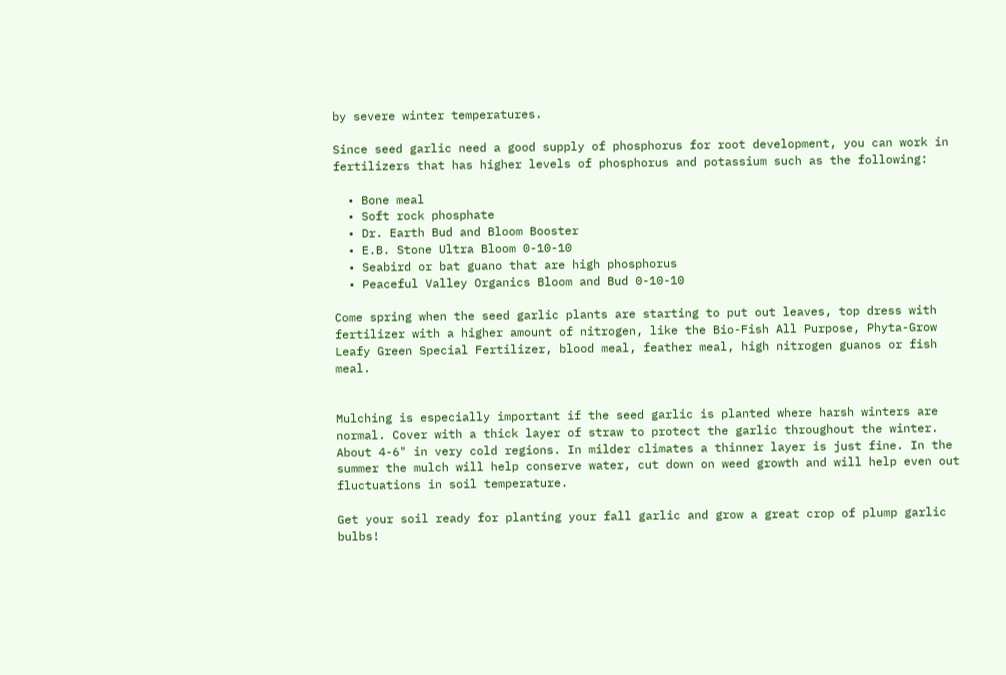by severe winter temperatures.

Since seed garlic need a good supply of phosphorus for root development, you can work in fertilizers that has higher levels of phosphorus and potassium such as the following:

  • Bone meal
  • Soft rock phosphate
  • Dr. Earth Bud and Bloom Booster
  • E.B. Stone Ultra Bloom 0-10-10
  • Seabird or bat guano that are high phosphorus
  • Peaceful Valley Organics Bloom and Bud 0-10-10

Come spring when the seed garlic plants are starting to put out leaves, top dress with fertilizer with a higher amount of nitrogen, like the Bio-Fish All Purpose, Phyta-Grow Leafy Green Special Fertilizer, blood meal, feather meal, high nitrogen guanos or fish meal.


Mulching is especially important if the seed garlic is planted where harsh winters are normal. Cover with a thick layer of straw to protect the garlic throughout the winter. About 4-6" in very cold regions. In milder climates a thinner layer is just fine. In the summer the mulch will help conserve water, cut down on weed growth and will help even out fluctuations in soil temperature.

Get your soil ready for planting your fall garlic and grow a great crop of plump garlic bulbs!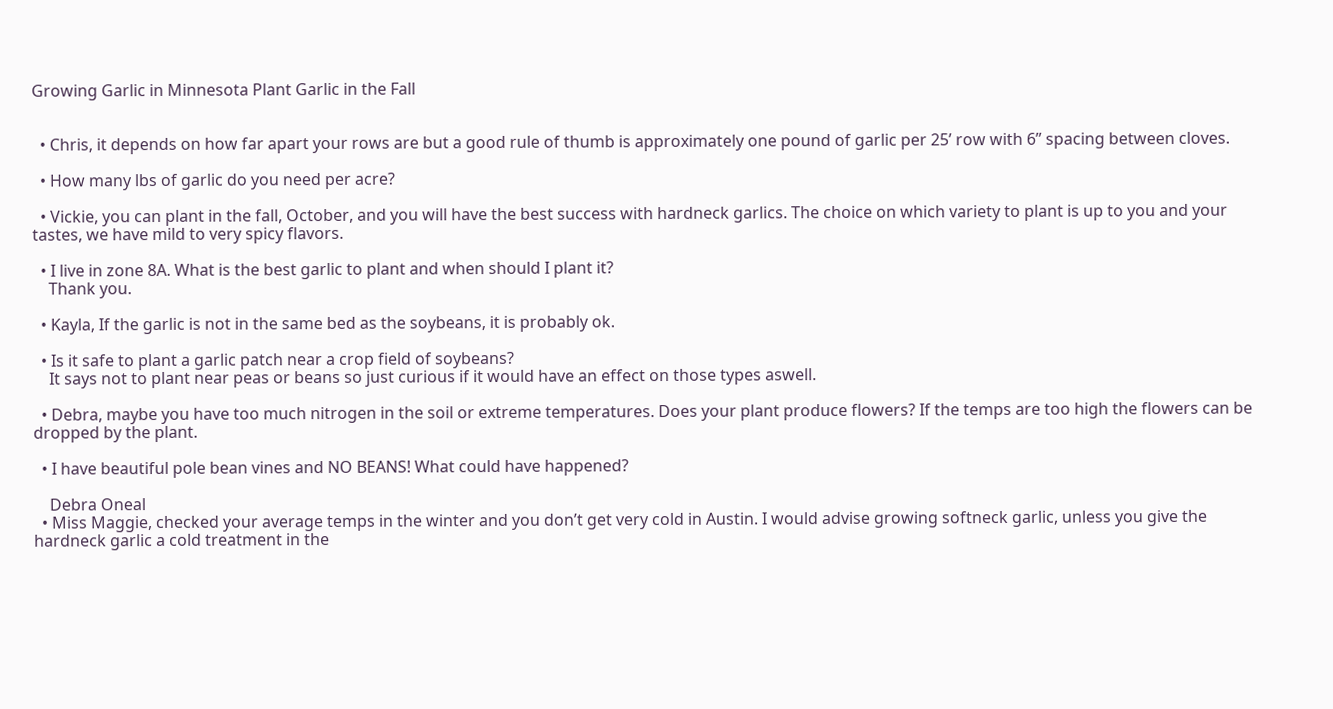Growing Garlic in Minnesota Plant Garlic in the Fall


  • Chris, it depends on how far apart your rows are but a good rule of thumb is approximately one pound of garlic per 25’ row with 6” spacing between cloves.

  • How many lbs of garlic do you need per acre?

  • Vickie, you can plant in the fall, October, and you will have the best success with hardneck garlics. The choice on which variety to plant is up to you and your tastes, we have mild to very spicy flavors.

  • I live in zone 8A. What is the best garlic to plant and when should I plant it?
    Thank you.

  • Kayla, If the garlic is not in the same bed as the soybeans, it is probably ok.

  • Is it safe to plant a garlic patch near a crop field of soybeans?
    It says not to plant near peas or beans so just curious if it would have an effect on those types aswell.

  • Debra, maybe you have too much nitrogen in the soil or extreme temperatures. Does your plant produce flowers? If the temps are too high the flowers can be dropped by the plant.

  • I have beautiful pole bean vines and NO BEANS! What could have happened?

    Debra Oneal
  • Miss Maggie, checked your average temps in the winter and you don’t get very cold in Austin. I would advise growing softneck garlic, unless you give the hardneck garlic a cold treatment in the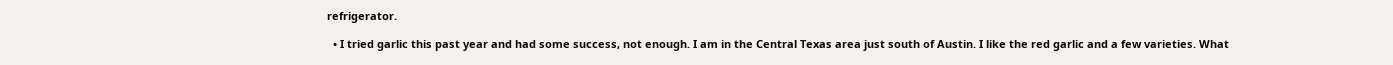refrigerator.

  • I tried garlic this past year and had some success, not enough. I am in the Central Texas area just south of Austin. I like the red garlic and a few varieties. What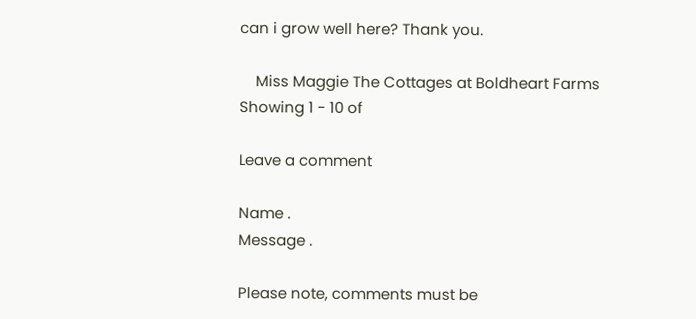can i grow well here? Thank you.

    Miss Maggie The Cottages at Boldheart Farms
Showing 1 - 10 of

Leave a comment

Name .
Message .

Please note, comments must be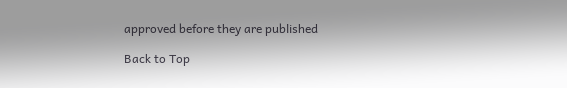approved before they are published

Back to Top